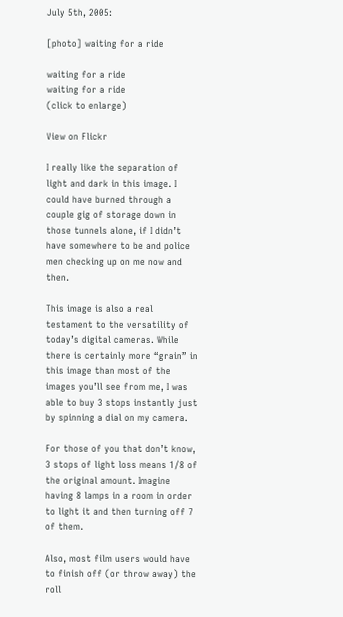July 5th, 2005:

[photo] waiting for a ride

waiting for a ride
waiting for a ride
(click to enlarge)

View on Flickr

I really like the separation of light and dark in this image. I could have burned through a couple gig of storage down in those tunnels alone, if I didn’t have somewhere to be and police men checking up on me now and then.

This image is also a real testament to the versatility of today’s digital cameras. While there is certainly more “grain” in this image than most of the images you’ll see from me, I was able to buy 3 stops instantly just by spinning a dial on my camera.

For those of you that don’t know, 3 stops of light loss means 1/8 of the original amount. Imagine having 8 lamps in a room in order to light it and then turning off 7 of them.

Also, most film users would have to finish off (or throw away) the roll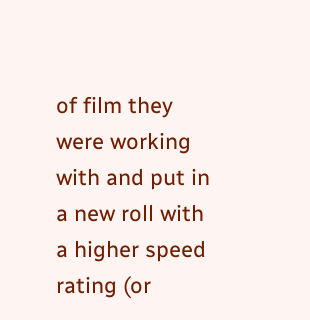of film they were working with and put in a new roll with a higher speed rating (or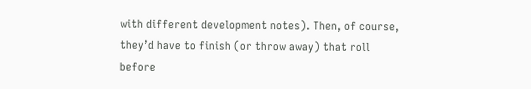with different development notes). Then, of course, they’d have to finish (or throw away) that roll before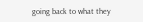going back to what they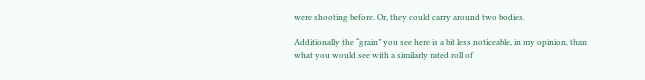were shooting before. Or, they could carry around two bodies.

Additionally the “grain” you see here is a bit less noticeable, in my opinion, than what you would see with a similarly rated roll of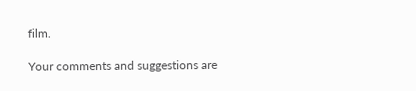film.

Your comments and suggestions are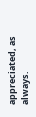appreciated, as always.